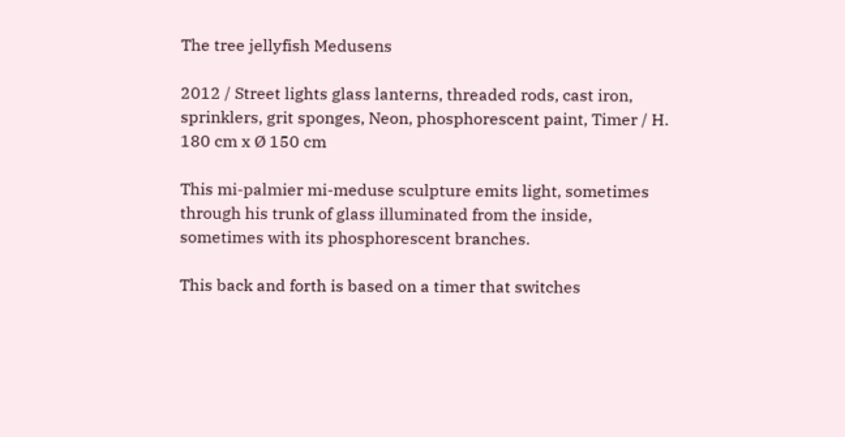The tree jellyfish Medusens

2012 / Street lights glass lanterns, threaded rods, cast iron, sprinklers, grit sponges, Neon, phosphorescent paint, Timer / H. 180 cm x Ø 150 cm

This mi-palmier mi-meduse sculpture emits light, sometimes through his trunk of glass illuminated from the inside, sometimes with its phosphorescent branches.

This back and forth is based on a timer that switches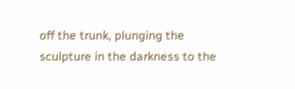off the trunk, plunging the sculpture in the darkness to the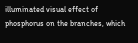illuminated visual effect of phosphorus on the branches, which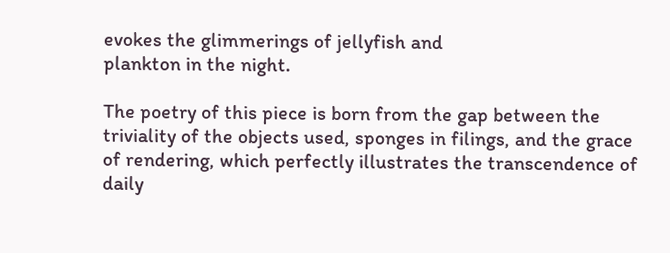evokes the glimmerings of jellyfish and
plankton in the night.

The poetry of this piece is born from the gap between the triviality of the objects used, sponges in filings, and the grace of rendering, which perfectly illustrates the transcendence of daily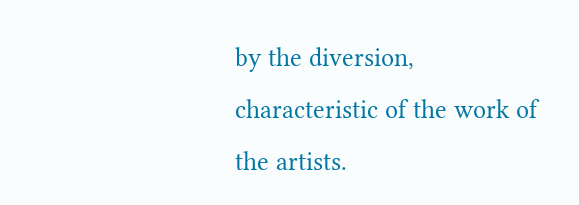by the diversion, characteristic of the work of the artists.